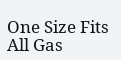One Size Fits All Gas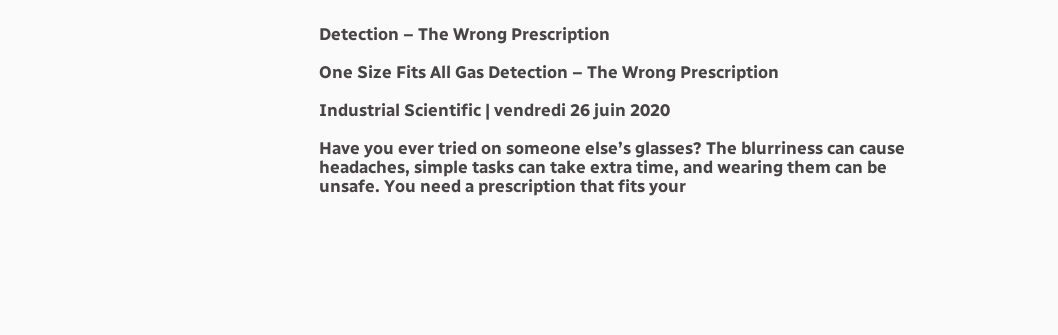Detection – The Wrong Prescription

One Size Fits All Gas Detection – The Wrong Prescription

Industrial Scientific | vendredi 26 juin 2020

Have you ever tried on someone else’s glasses? The blurriness can cause headaches, simple tasks can take extra time, and wearing them can be unsafe. You need a prescription that fits your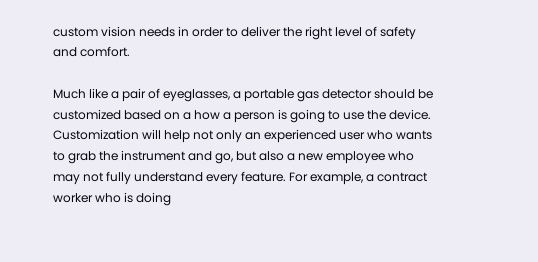custom vision needs in order to deliver the right level of safety and comfort.

Much like a pair of eyeglasses, a portable gas detector should be customized based on a how a person is going to use the device. Customization will help not only an experienced user who wants to grab the instrument and go, but also a new employee who may not fully understand every feature. For example, a contract worker who is doing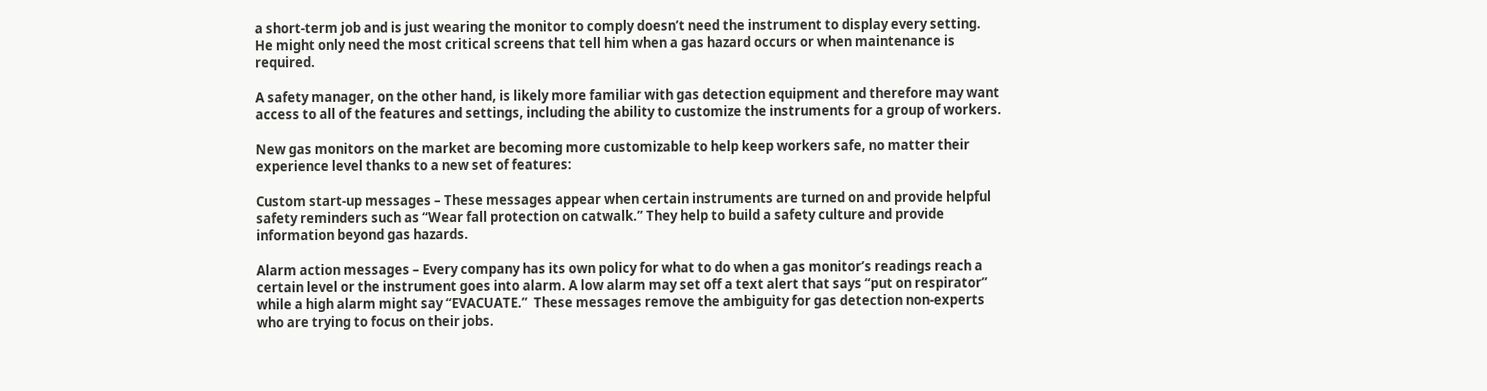a short-term job and is just wearing the monitor to comply doesn’t need the instrument to display every setting. He might only need the most critical screens that tell him when a gas hazard occurs or when maintenance is required.

A safety manager, on the other hand, is likely more familiar with gas detection equipment and therefore may want access to all of the features and settings, including the ability to customize the instruments for a group of workers.

New gas monitors on the market are becoming more customizable to help keep workers safe, no matter their experience level thanks to a new set of features:

Custom start-up messages – These messages appear when certain instruments are turned on and provide helpful safety reminders such as “Wear fall protection on catwalk.” They help to build a safety culture and provide information beyond gas hazards.

Alarm action messages – Every company has its own policy for what to do when a gas monitor’s readings reach a certain level or the instrument goes into alarm. A low alarm may set off a text alert that says “put on respirator” while a high alarm might say “EVACUATE.”  These messages remove the ambiguity for gas detection non-experts who are trying to focus on their jobs.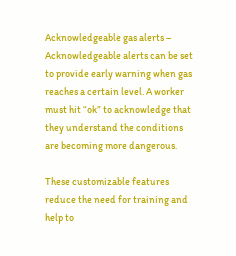Acknowledgeable gas alerts – Acknowledgeable alerts can be set to provide early warning when gas reaches a certain level. A worker must hit “ok” to acknowledge that they understand the conditions are becoming more dangerous.

These customizable features reduce the need for training and help to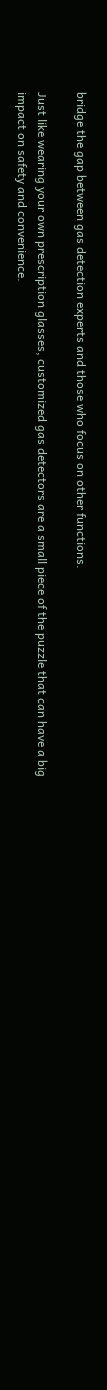bridge the gap between gas detection experts and those who focus on other functions.

Just like wearing your own prescription glasses, customized gas detectors are a small piece of the puzzle that can have a big impact on safety and convenience.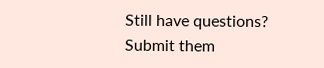Still have questions? Submit them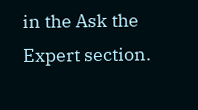in the Ask the Expert section.